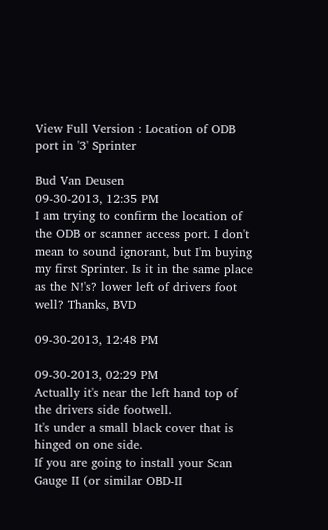View Full Version : Location of ODB port in '3' Sprinter

Bud Van Deusen
09-30-2013, 12:35 PM
I am trying to confirm the location of the ODB or scanner access port. I don't mean to sound ignorant, but I'm buying my first Sprinter. Is it in the same place as the N!'s? lower left of drivers foot well? Thanks, BVD

09-30-2013, 12:48 PM

09-30-2013, 02:29 PM
Actually it's near the left hand top of the drivers side footwell.
It's under a small black cover that is hinged on one side.
If you are going to install your Scan Gauge II (or similar OBD-II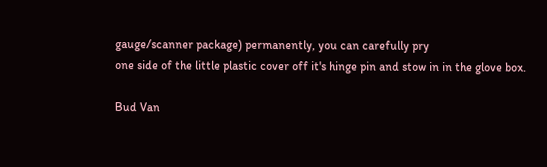gauge/scanner package) permanently, you can carefully pry
one side of the little plastic cover off it's hinge pin and stow in in the glove box.

Bud Van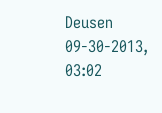Deusen
09-30-2013, 03:02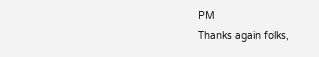PM
Thanks again folks,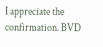I appreciate the confirmation. BVD